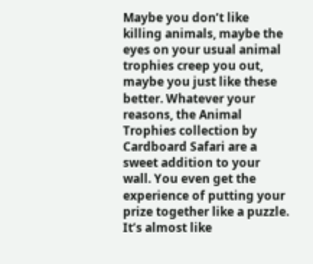Maybe you don’t like killing animals, maybe the eyes on your usual animal trophies creep you out, maybe you just like these better. Whatever your reasons, the Animal Trophies collection by Cardboard Safari are a sweet addition to your wall. You even get the experience of putting your prize together like a puzzle. It’s almost like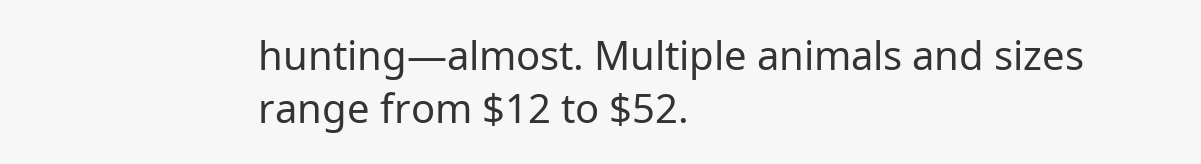hunting—almost. Multiple animals and sizes range from $12 to $52.